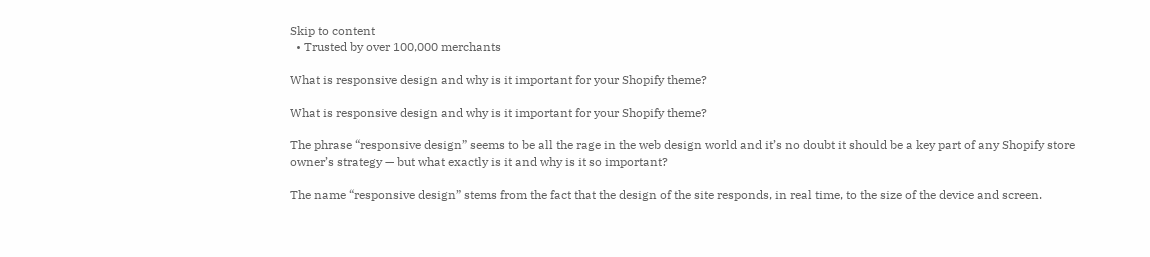Skip to content
  • Trusted by over 100,000 merchants

What is responsive design and why is it important for your Shopify theme?

What is responsive design and why is it important for your Shopify theme?

The phrase “responsive design” seems to be all the rage in the web design world and it’s no doubt it should be a key part of any Shopify store owner’s strategy — but what exactly is it and why is it so important?

The name “responsive design” stems from the fact that the design of the site responds, in real time, to the size of the device and screen.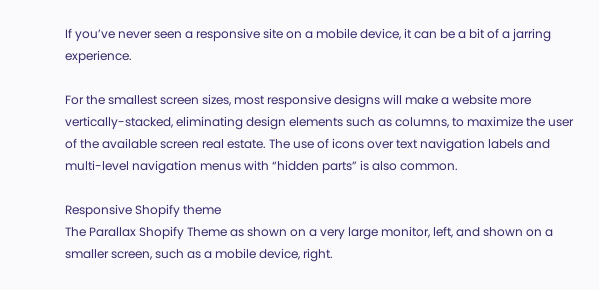If you’ve never seen a responsive site on a mobile device, it can be a bit of a jarring experience.

For the smallest screen sizes, most responsive designs will make a website more vertically-stacked, eliminating design elements such as columns, to maximize the user of the available screen real estate. The use of icons over text navigation labels and multi-level navigation menus with “hidden parts” is also common.

Responsive Shopify theme
The Parallax Shopify Theme as shown on a very large monitor, left, and shown on a smaller screen, such as a mobile device, right.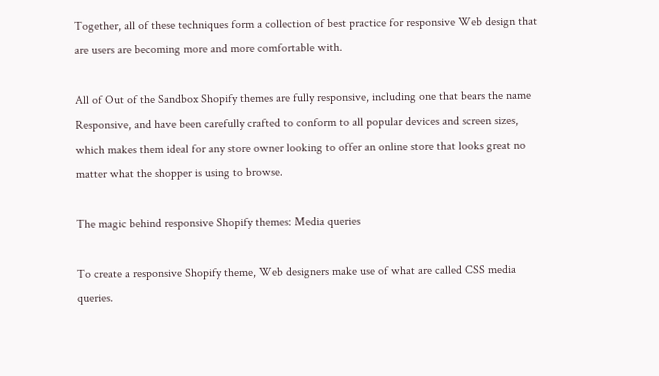Together, all of these techniques form a collection of best practice for responsive Web design that are users are becoming more and more comfortable with.

All of Out of the Sandbox Shopify themes are fully responsive, including one that bears the name Responsive, and have been carefully crafted to conform to all popular devices and screen sizes, which makes them ideal for any store owner looking to offer an online store that looks great no matter what the shopper is using to browse.

The magic behind responsive Shopify themes: Media queries

To create a responsive Shopify theme, Web designers make use of what are called CSS media queries.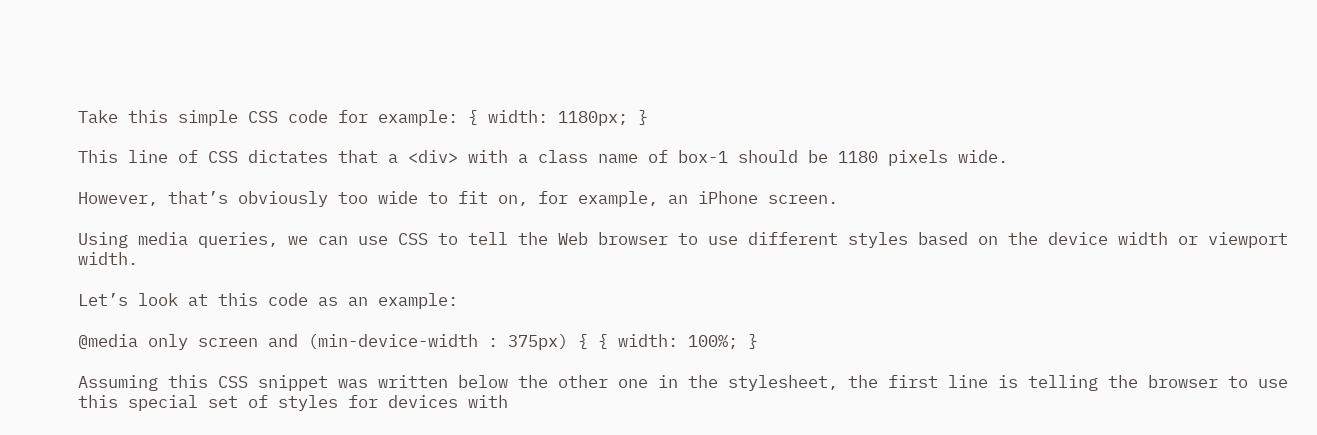Take this simple CSS code for example: { width: 1180px; }

This line of CSS dictates that a <div> with a class name of box-1 should be 1180 pixels wide.

However, that’s obviously too wide to fit on, for example, an iPhone screen.

Using media queries, we can use CSS to tell the Web browser to use different styles based on the device width or viewport width.

Let’s look at this code as an example:

@media only screen and (min-device-width : 375px) { { width: 100%; }

Assuming this CSS snippet was written below the other one in the stylesheet, the first line is telling the browser to use this special set of styles for devices with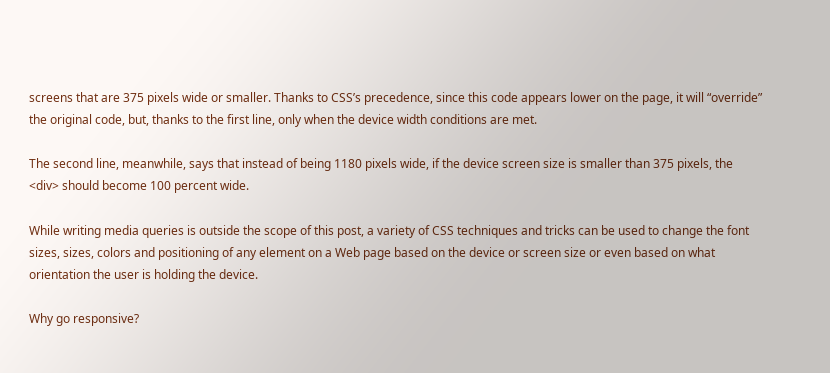screens that are 375 pixels wide or smaller. Thanks to CSS’s precedence, since this code appears lower on the page, it will “override” the original code, but, thanks to the first line, only when the device width conditions are met.

The second line, meanwhile, says that instead of being 1180 pixels wide, if the device screen size is smaller than 375 pixels, the <div> should become 100 percent wide.

While writing media queries is outside the scope of this post, a variety of CSS techniques and tricks can be used to change the font sizes, sizes, colors and positioning of any element on a Web page based on the device or screen size or even based on what orientation the user is holding the device.

Why go responsive?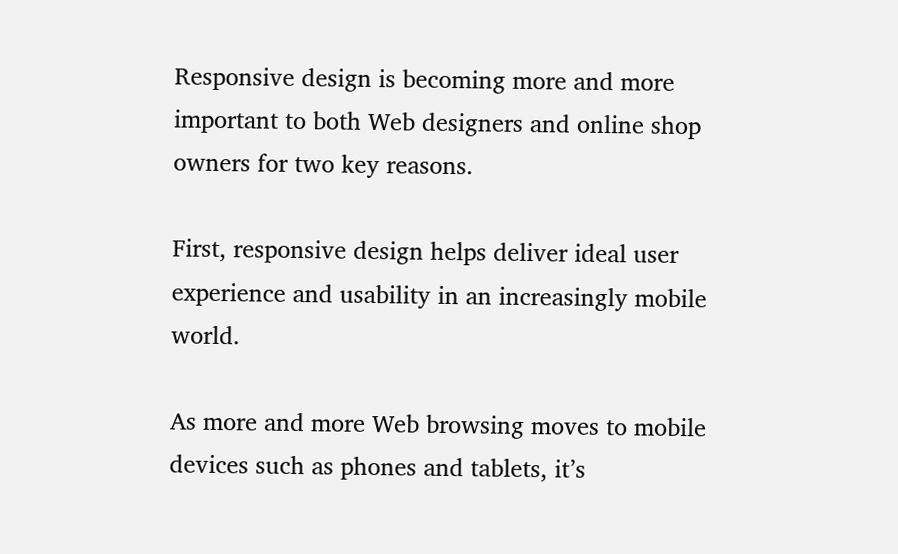Responsive design is becoming more and more important to both Web designers and online shop owners for two key reasons.

First, responsive design helps deliver ideal user experience and usability in an increasingly mobile world.

As more and more Web browsing moves to mobile devices such as phones and tablets, it’s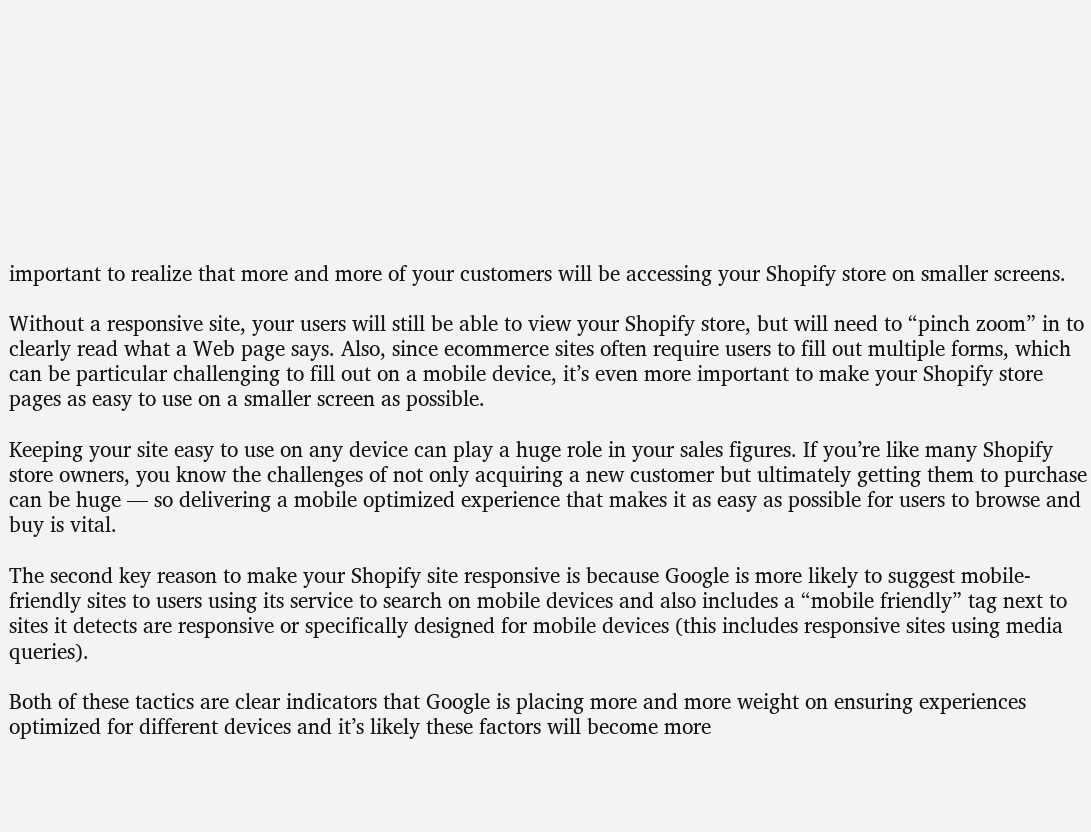important to realize that more and more of your customers will be accessing your Shopify store on smaller screens.

Without a responsive site, your users will still be able to view your Shopify store, but will need to “pinch zoom” in to clearly read what a Web page says. Also, since ecommerce sites often require users to fill out multiple forms, which can be particular challenging to fill out on a mobile device, it’s even more important to make your Shopify store pages as easy to use on a smaller screen as possible.

Keeping your site easy to use on any device can play a huge role in your sales figures. If you’re like many Shopify store owners, you know the challenges of not only acquiring a new customer but ultimately getting them to purchase can be huge — so delivering a mobile optimized experience that makes it as easy as possible for users to browse and buy is vital.

The second key reason to make your Shopify site responsive is because Google is more likely to suggest mobile-friendly sites to users using its service to search on mobile devices and also includes a “mobile friendly” tag next to sites it detects are responsive or specifically designed for mobile devices (this includes responsive sites using media queries).

Both of these tactics are clear indicators that Google is placing more and more weight on ensuring experiences optimized for different devices and it’s likely these factors will become more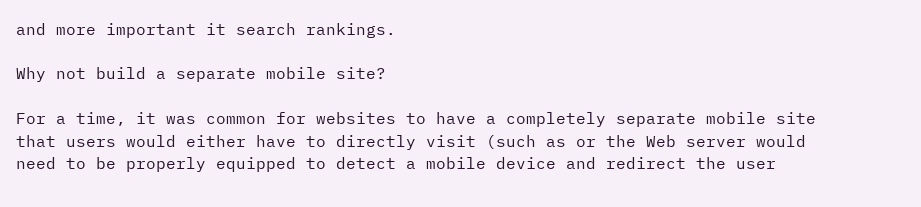and more important it search rankings.

Why not build a separate mobile site?

For a time, it was common for websites to have a completely separate mobile site that users would either have to directly visit (such as or the Web server would need to be properly equipped to detect a mobile device and redirect the user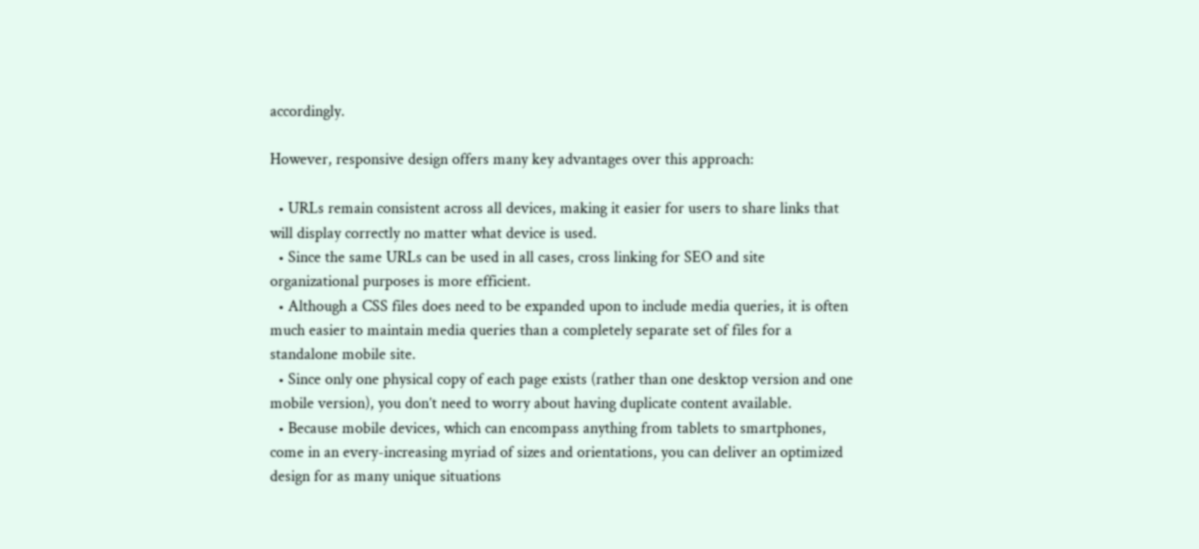accordingly.

However, responsive design offers many key advantages over this approach:

  • URLs remain consistent across all devices, making it easier for users to share links that will display correctly no matter what device is used.
  • Since the same URLs can be used in all cases, cross linking for SEO and site organizational purposes is more efficient.
  • Although a CSS files does need to be expanded upon to include media queries, it is often much easier to maintain media queries than a completely separate set of files for a standalone mobile site.
  • Since only one physical copy of each page exists (rather than one desktop version and one mobile version), you don’t need to worry about having duplicate content available.
  • Because mobile devices, which can encompass anything from tablets to smartphones, come in an every-increasing myriad of sizes and orientations, you can deliver an optimized design for as many unique situations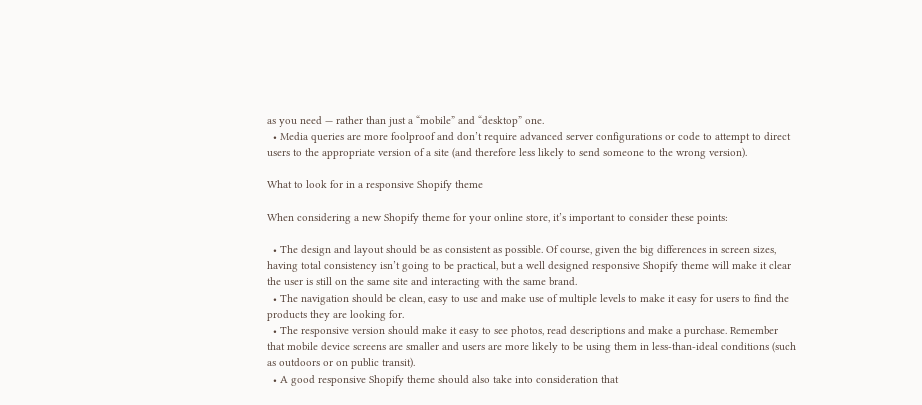as you need — rather than just a “mobile” and “desktop” one.
  • Media queries are more foolproof and don’t require advanced server configurations or code to attempt to direct users to the appropriate version of a site (and therefore less likely to send someone to the wrong version).

What to look for in a responsive Shopify theme

When considering a new Shopify theme for your online store, it’s important to consider these points:

  • The design and layout should be as consistent as possible. Of course, given the big differences in screen sizes, having total consistency isn’t going to be practical, but a well designed responsive Shopify theme will make it clear the user is still on the same site and interacting with the same brand.
  • The navigation should be clean, easy to use and make use of multiple levels to make it easy for users to find the products they are looking for.
  • The responsive version should make it easy to see photos, read descriptions and make a purchase. Remember that mobile device screens are smaller and users are more likely to be using them in less-than-ideal conditions (such as outdoors or on public transit).
  • A good responsive Shopify theme should also take into consideration that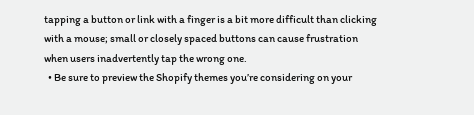tapping a button or link with a finger is a bit more difficult than clicking with a mouse; small or closely spaced buttons can cause frustration when users inadvertently tap the wrong one.
  • Be sure to preview the Shopify themes you’re considering on your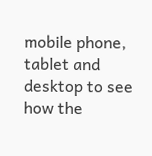mobile phone, tablet and desktop to see how the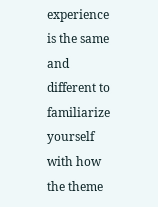experience is the same and different to familiarize yourself with how the theme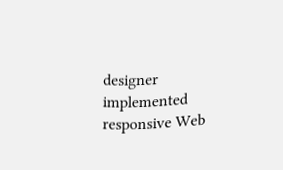designer implemented responsive Web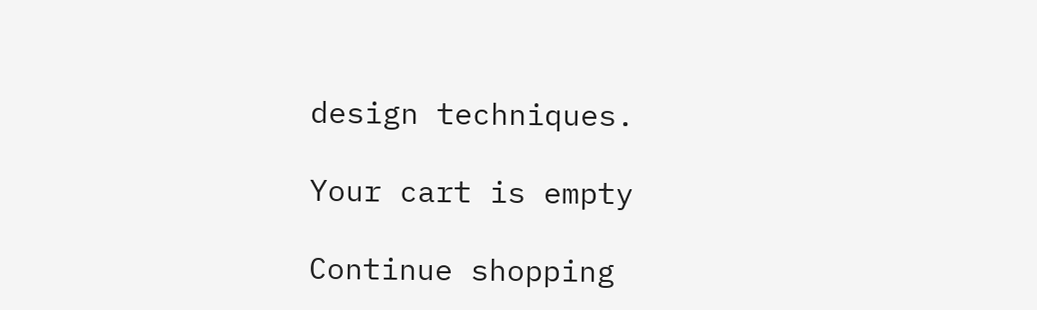design techniques.

Your cart is empty

Continue shopping